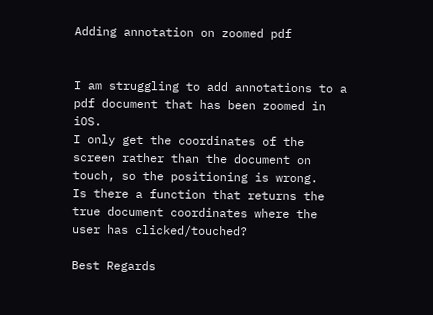Adding annotation on zoomed pdf


I am struggling to add annotations to a pdf document that has been zoomed in iOS.
I only get the coordinates of the screen rather than the document on touch, so the positioning is wrong.
Is there a function that returns the true document coordinates where the user has clicked/touched?

Best Regards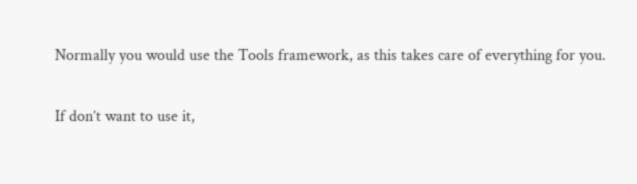Normally you would use the Tools framework, as this takes care of everything for you.

If don’t want to use it,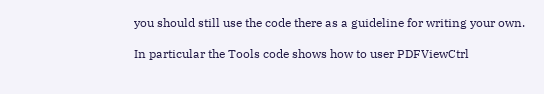you should still use the code there as a guideline for writing your own.

In particular the Tools code shows how to user PDFViewCtrl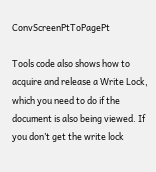ConvScreenPtToPagePt

Tools code also shows how to acquire and release a Write Lock, which you need to do if the document is also being viewed. If you don’t get the write lock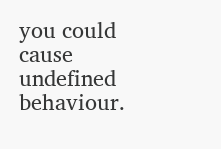you could cause undefined behaviour.